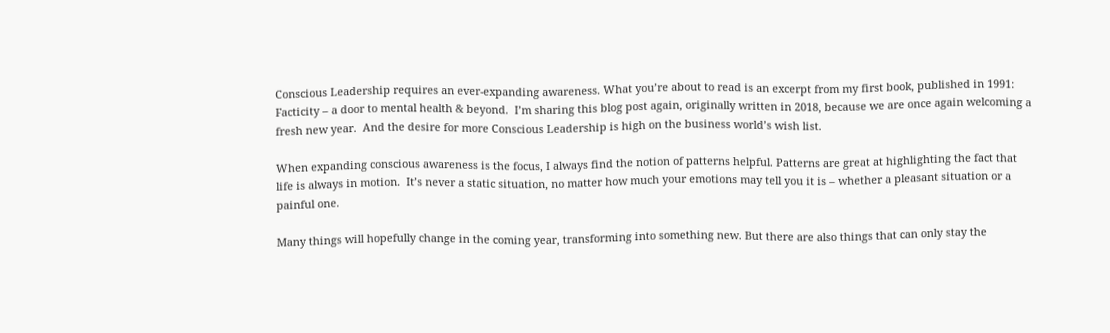Conscious Leadership requires an ever-expanding awareness. What you’re about to read is an excerpt from my first book, published in 1991:  Facticity – a door to mental health & beyond.  I’m sharing this blog post again, originally written in 2018, because we are once again welcoming a fresh new year.  And the desire for more Conscious Leadership is high on the business world’s wish list.

When expanding conscious awareness is the focus, I always find the notion of patterns helpful. Patterns are great at highlighting the fact that life is always in motion.  It’s never a static situation, no matter how much your emotions may tell you it is – whether a pleasant situation or a painful one.

Many things will hopefully change in the coming year, transforming into something new. But there are also things that can only stay the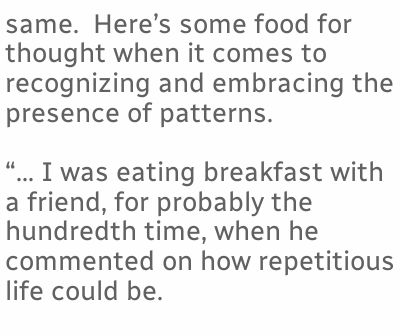same.  Here’s some food for thought when it comes to recognizing and embracing the presence of patterns.

“… I was eating breakfast with a friend, for probably the hundredth time, when he commented on how repetitious life could be.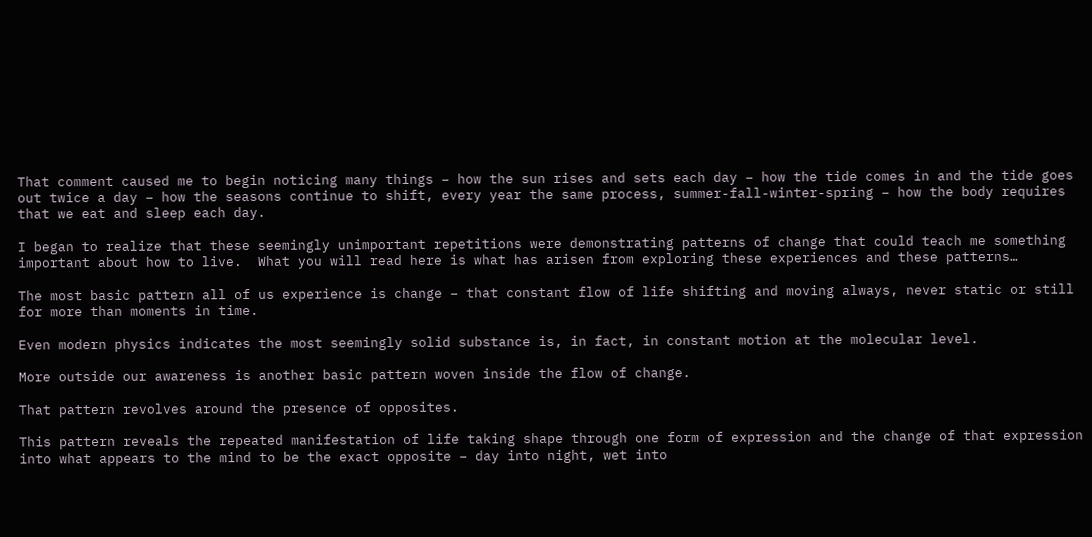That comment caused me to begin noticing many things – how the sun rises and sets each day – how the tide comes in and the tide goes out twice a day – how the seasons continue to shift, every year the same process, summer-fall-winter-spring – how the body requires that we eat and sleep each day.

I began to realize that these seemingly unimportant repetitions were demonstrating patterns of change that could teach me something important about how to live.  What you will read here is what has arisen from exploring these experiences and these patterns…

The most basic pattern all of us experience is change – that constant flow of life shifting and moving always, never static or still for more than moments in time.

Even modern physics indicates the most seemingly solid substance is, in fact, in constant motion at the molecular level.

More outside our awareness is another basic pattern woven inside the flow of change.

That pattern revolves around the presence of opposites.

This pattern reveals the repeated manifestation of life taking shape through one form of expression and the change of that expression into what appears to the mind to be the exact opposite – day into night, wet into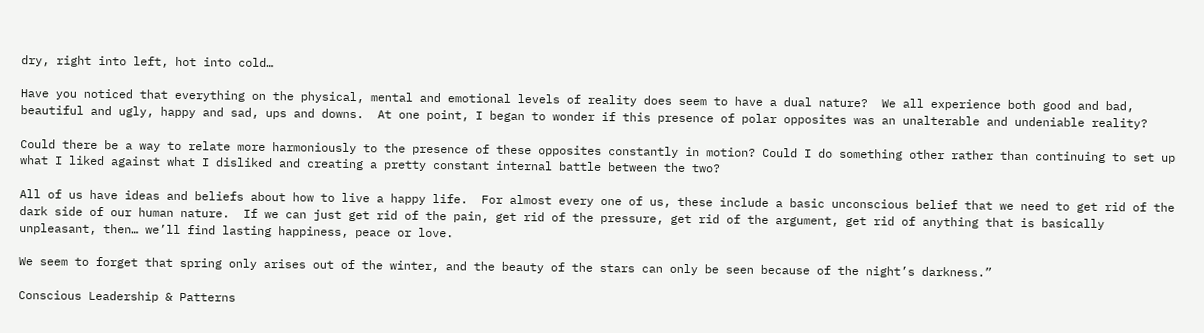dry, right into left, hot into cold…

Have you noticed that everything on the physical, mental and emotional levels of reality does seem to have a dual nature?  We all experience both good and bad, beautiful and ugly, happy and sad, ups and downs.  At one point, I began to wonder if this presence of polar opposites was an unalterable and undeniable reality?

Could there be a way to relate more harmoniously to the presence of these opposites constantly in motion? Could I do something other rather than continuing to set up what I liked against what I disliked and creating a pretty constant internal battle between the two?

All of us have ideas and beliefs about how to live a happy life.  For almost every one of us, these include a basic unconscious belief that we need to get rid of the dark side of our human nature.  If we can just get rid of the pain, get rid of the pressure, get rid of the argument, get rid of anything that is basically unpleasant, then… we’ll find lasting happiness, peace or love.

We seem to forget that spring only arises out of the winter, and the beauty of the stars can only be seen because of the night’s darkness.”

Conscious Leadership & Patterns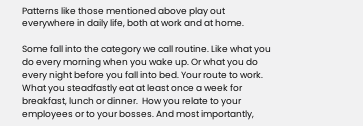Patterns like those mentioned above play out everywhere in daily life, both at work and at home.

Some fall into the category we call routine. Like what you do every morning when you wake up. Or what you do every night before you fall into bed. Your route to work. What you steadfastly eat at least once a week for breakfast, lunch or dinner.  How you relate to your employees or to your bosses. And most importantly,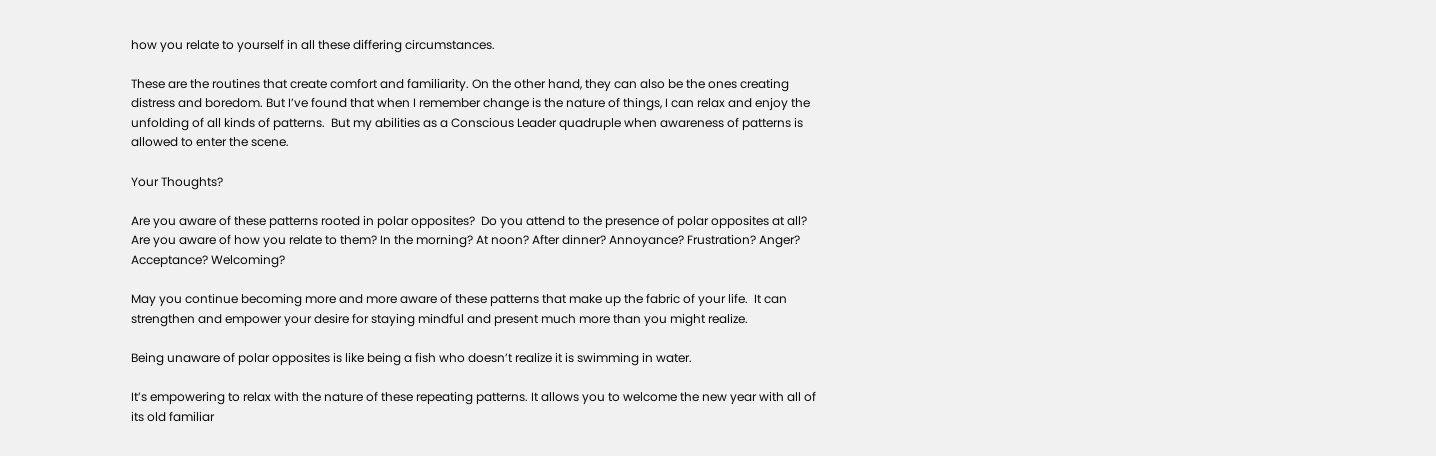how you relate to yourself in all these differing circumstances.

These are the routines that create comfort and familiarity. On the other hand, they can also be the ones creating distress and boredom. But I’ve found that when I remember change is the nature of things, I can relax and enjoy the unfolding of all kinds of patterns.  But my abilities as a Conscious Leader quadruple when awareness of patterns is allowed to enter the scene.

Your Thoughts?

Are you aware of these patterns rooted in polar opposites?  Do you attend to the presence of polar opposites at all? Are you aware of how you relate to them? In the morning? At noon? After dinner? Annoyance? Frustration? Anger? Acceptance? Welcoming?

May you continue becoming more and more aware of these patterns that make up the fabric of your life.  It can strengthen and empower your desire for staying mindful and present much more than you might realize.

Being unaware of polar opposites is like being a fish who doesn’t realize it is swimming in water.

It’s empowering to relax with the nature of these repeating patterns. It allows you to welcome the new year with all of its old familiar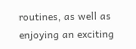routines, as well as enjoying an exciting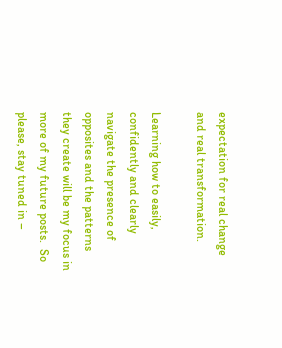expectation for real change and real transformation.

Learning how to easily, confidently and clearly navigate the presence of opposites and the patterns they create will be my focus in more of my future posts.  So please, stay tuned in –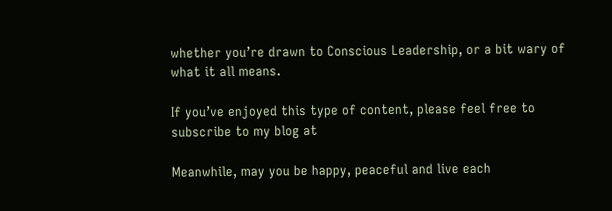whether you’re drawn to Conscious Leadership, or a bit wary of what it all means.

If you’ve enjoyed this type of content, please feel free to subscribe to my blog at

Meanwhile, may you be happy, peaceful and live each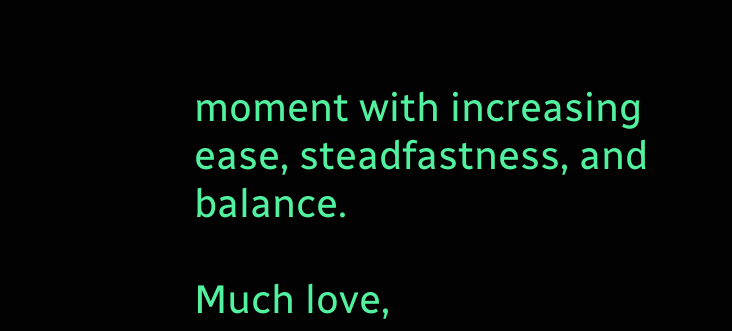moment with increasing ease, steadfastness, and balance.

Much love,